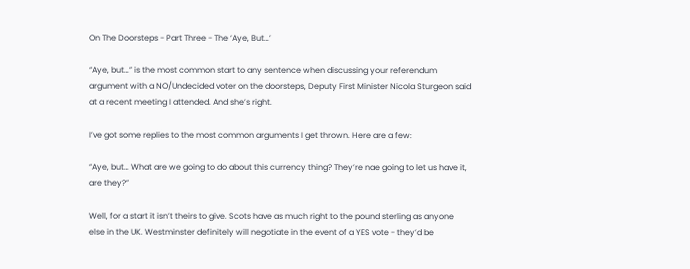On The Doorsteps - Part Three - The ‘Aye, But…’

“Aye, but…” is the most common start to any sentence when discussing your referendum argument with a NO/Undecided voter on the doorsteps, Deputy First Minister Nicola Sturgeon said at a recent meeting I attended. And she’s right.

I’ve got some replies to the most common arguments I get thrown. Here are a few:

“Aye, but… What are we going to do about this currency thing? They’re nae going to let us have it, are they?”

Well, for a start it isn’t theirs to give. Scots have as much right to the pound sterling as anyone else in the UK. Westminster definitely will negotiate in the event of a YES vote - they’d be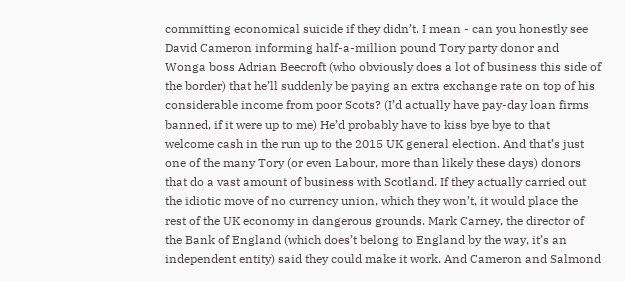committing economical suicide if they didn’t. I mean - can you honestly see David Cameron informing half-a-million pound Tory party donor and Wonga boss Adrian Beecroft (who obviously does a lot of business this side of the border) that he’ll suddenly be paying an extra exchange rate on top of his considerable income from poor Scots? (I’d actually have pay-day loan firms banned, if it were up to me) He’d probably have to kiss bye bye to that welcome cash in the run up to the 2015 UK general election. And that’s just one of the many Tory (or even Labour, more than likely these days) donors that do a vast amount of business with Scotland. If they actually carried out the idiotic move of no currency union, which they won’t, it would place the rest of the UK economy in dangerous grounds. Mark Carney, the director of the Bank of England (which does’t belong to England by the way, it’s an independent entity) said they could make it work. And Cameron and Salmond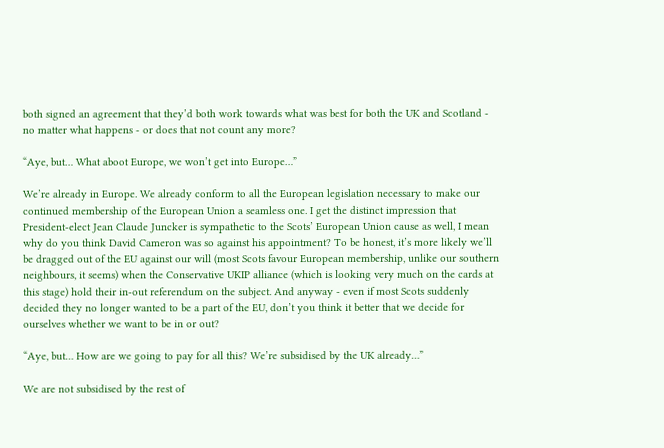both signed an agreement that they’d both work towards what was best for both the UK and Scotland - no matter what happens - or does that not count any more?

“Aye, but… What aboot Europe, we won’t get into Europe…”

We’re already in Europe. We already conform to all the European legislation necessary to make our continued membership of the European Union a seamless one. I get the distinct impression that President-elect Jean Claude Juncker is sympathetic to the Scots’ European Union cause as well, I mean why do you think David Cameron was so against his appointment? To be honest, it’s more likely we’ll be dragged out of the EU against our will (most Scots favour European membership, unlike our southern neighbours, it seems) when the Conservative UKIP alliance (which is looking very much on the cards at this stage) hold their in-out referendum on the subject. And anyway - even if most Scots suddenly decided they no longer wanted to be a part of the EU, don’t you think it better that we decide for ourselves whether we want to be in or out?

“Aye, but… How are we going to pay for all this? We’re subsidised by the UK already…”

We are not subsidised by the rest of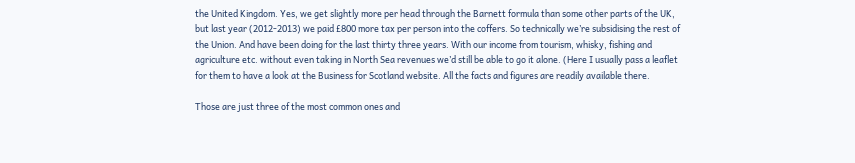the United Kingdom. Yes, we get slightly more per head through the Barnett formula than some other parts of the UK, but last year (2012-2013) we paid £800 more tax per person into the coffers. So technically we’re subsidising the rest of the Union. And have been doing for the last thirty three years. With our income from tourism, whisky, fishing and agriculture etc. without even taking in North Sea revenues we’d still be able to go it alone. (Here I usually pass a leaflet for them to have a look at the Business for Scotland website. All the facts and figures are readily available there.

Those are just three of the most common ones and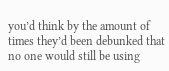you’d think by the amount of times they’d been debunked that no one would still be using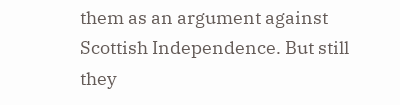them as an argument against Scottish Independence. But still they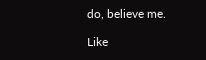do, believe me.

Like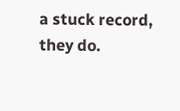a stuck record, they do.